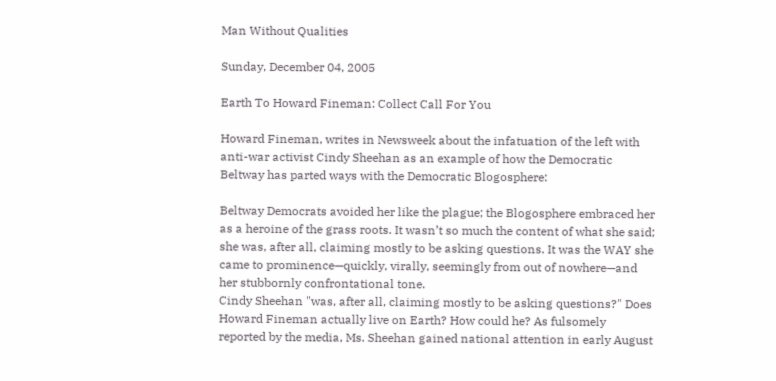Man Without Qualities

Sunday, December 04, 2005

Earth To Howard Fineman: Collect Call For You

Howard Fineman, writes in Newsweek about the infatuation of the left with anti-war activist Cindy Sheehan as an example of how the Democratic Beltway has parted ways with the Democratic Blogosphere:

Beltway Democrats avoided her like the plague; the Blogosphere embraced her as a heroine of the grass roots. It wasn’t so much the content of what she said; she was, after all, claiming mostly to be asking questions. It was the WAY she came to prominence—quickly, virally, seemingly from out of nowhere—and her stubbornly confrontational tone.
Cindy Sheehan "was, after all, claiming mostly to be asking questions?" Does Howard Fineman actually live on Earth? How could he? As fulsomely reported by the media, Ms. Sheehan gained national attention in early August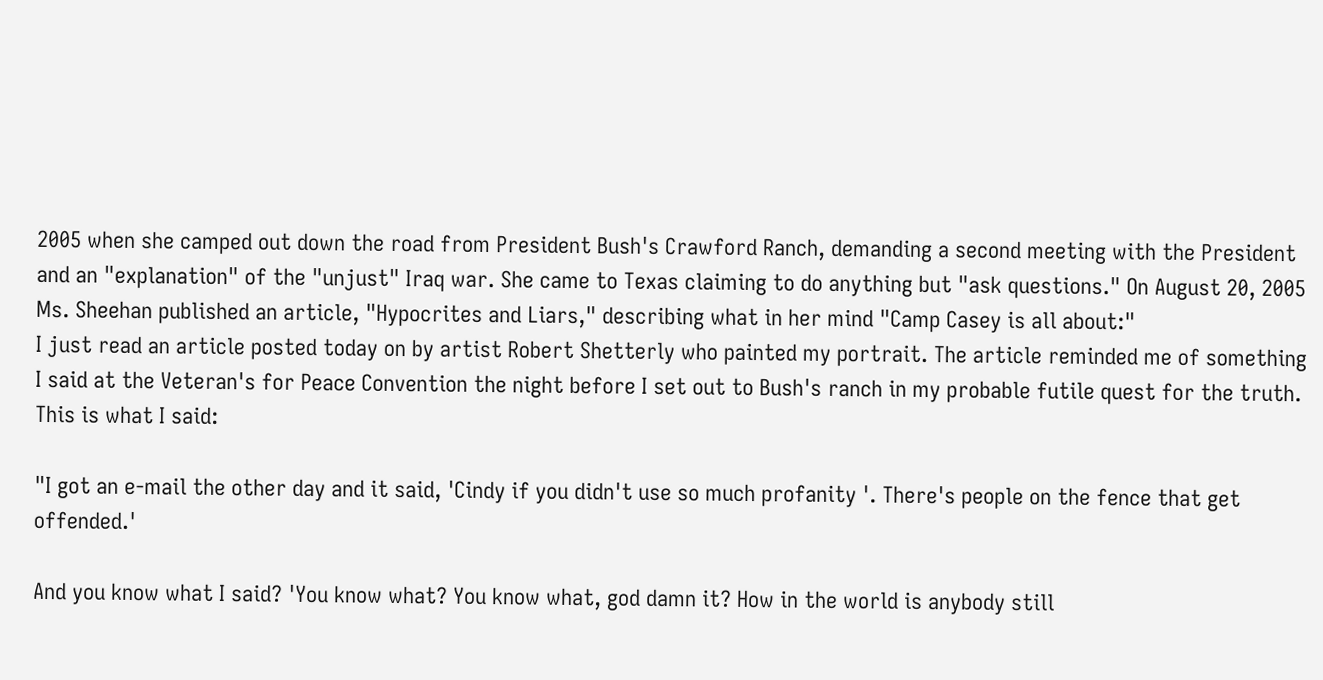2005 when she camped out down the road from President Bush's Crawford Ranch, demanding a second meeting with the President and an "explanation" of the "unjust" Iraq war. She came to Texas claiming to do anything but "ask questions." On August 20, 2005 Ms. Sheehan published an article, "Hypocrites and Liars," describing what in her mind "Camp Casey is all about:"
I just read an article posted today on by artist Robert Shetterly who painted my portrait. The article reminded me of something I said at the Veteran's for Peace Convention the night before I set out to Bush's ranch in my probable futile quest for the truth. This is what I said:

"I got an e-mail the other day and it said, 'Cindy if you didn't use so much profanity '. There's people on the fence that get offended.'

And you know what I said? 'You know what? You know what, god damn it? How in the world is anybody still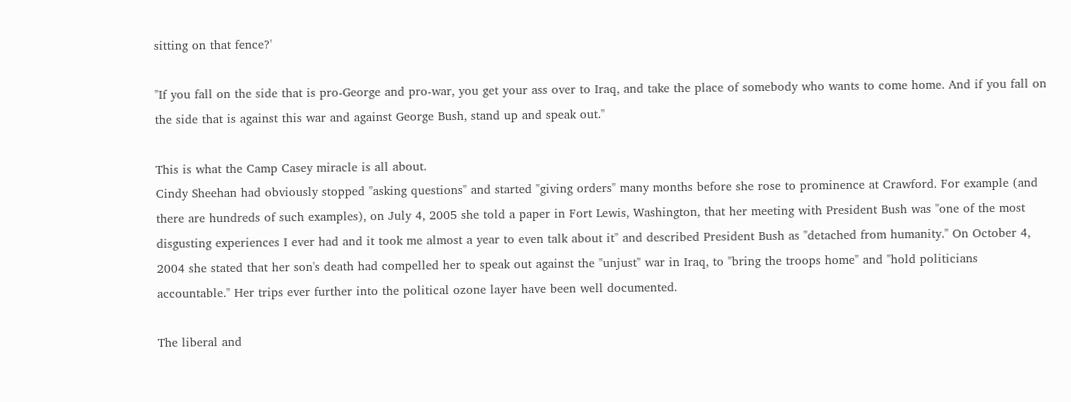sitting on that fence?'

"If you fall on the side that is pro-George and pro-war, you get your ass over to Iraq, and take the place of somebody who wants to come home. And if you fall on the side that is against this war and against George Bush, stand up and speak out."

This is what the Camp Casey miracle is all about.
Cindy Sheehan had obviously stopped "asking questions" and started "giving orders" many months before she rose to prominence at Crawford. For example (and there are hundreds of such examples), on July 4, 2005 she told a paper in Fort Lewis, Washington, that her meeting with President Bush was "one of the most disgusting experiences I ever had and it took me almost a year to even talk about it" and described President Bush as "detached from humanity." On October 4, 2004 she stated that her son's death had compelled her to speak out against the "unjust" war in Iraq, to "bring the troops home" and "hold politicians accountable." Her trips ever further into the political ozone layer have been well documented.

The liberal and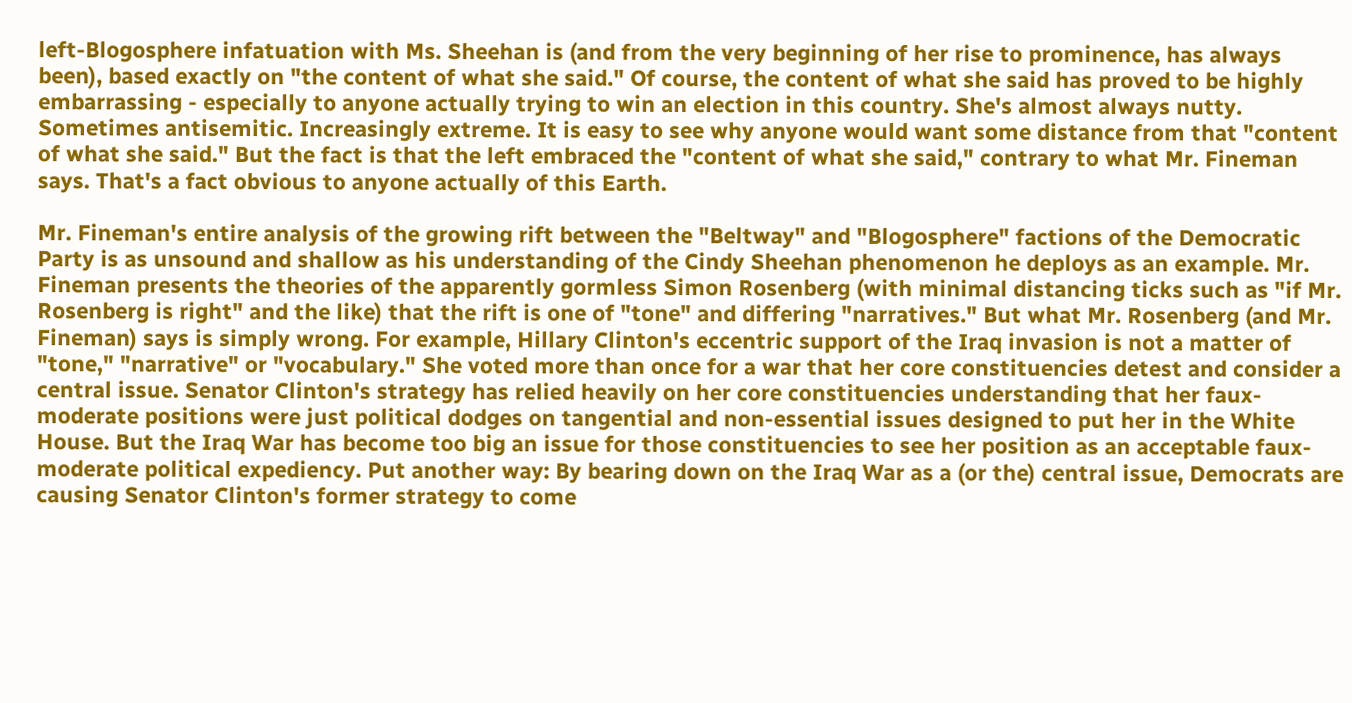left-Blogosphere infatuation with Ms. Sheehan is (and from the very beginning of her rise to prominence, has always been), based exactly on "the content of what she said." Of course, the content of what she said has proved to be highly embarrassing - especially to anyone actually trying to win an election in this country. She's almost always nutty. Sometimes antisemitic. Increasingly extreme. It is easy to see why anyone would want some distance from that "content of what she said." But the fact is that the left embraced the "content of what she said," contrary to what Mr. Fineman says. That's a fact obvious to anyone actually of this Earth.

Mr. Fineman's entire analysis of the growing rift between the "Beltway" and "Blogosphere" factions of the Democratic Party is as unsound and shallow as his understanding of the Cindy Sheehan phenomenon he deploys as an example. Mr. Fineman presents the theories of the apparently gormless Simon Rosenberg (with minimal distancing ticks such as "if Mr. Rosenberg is right" and the like) that the rift is one of "tone" and differing "narratives." But what Mr. Rosenberg (and Mr. Fineman) says is simply wrong. For example, Hillary Clinton's eccentric support of the Iraq invasion is not a matter of "tone," "narrative" or "vocabulary." She voted more than once for a war that her core constituencies detest and consider a central issue. Senator Clinton's strategy has relied heavily on her core constituencies understanding that her faux-moderate positions were just political dodges on tangential and non-essential issues designed to put her in the White House. But the Iraq War has become too big an issue for those constituencies to see her position as an acceptable faux-moderate political expediency. Put another way: By bearing down on the Iraq War as a (or the) central issue, Democrats are causing Senator Clinton's former strategy to come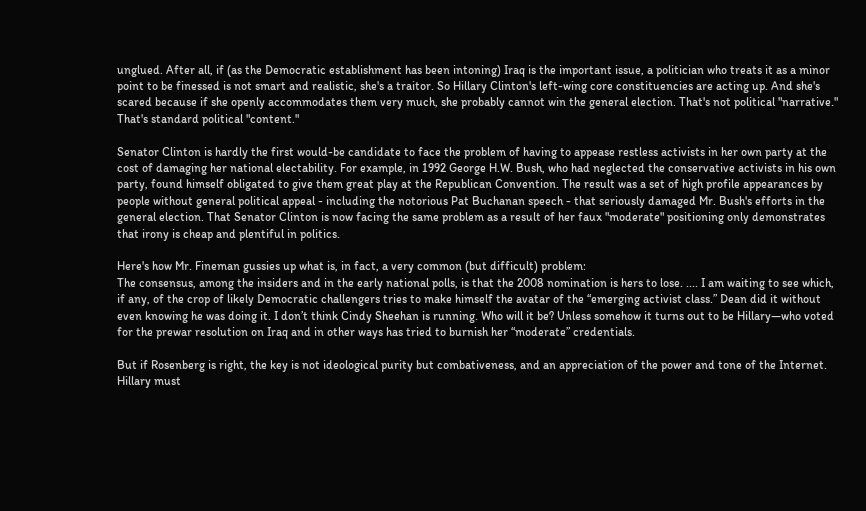unglued. After all, if (as the Democratic establishment has been intoning) Iraq is the important issue, a politician who treats it as a minor point to be finessed is not smart and realistic, she's a traitor. So Hillary Clinton's left-wing core constituencies are acting up. And she's scared because if she openly accommodates them very much, she probably cannot win the general election. That's not political "narrative." That's standard political "content."

Senator Clinton is hardly the first would-be candidate to face the problem of having to appease restless activists in her own party at the cost of damaging her national electability. For example, in 1992 George H.W. Bush, who had neglected the conservative activists in his own party, found himself obligated to give them great play at the Republican Convention. The result was a set of high profile appearances by people without general political appeal - including the notorious Pat Buchanan speech - that seriously damaged Mr. Bush's efforts in the general election. That Senator Clinton is now facing the same problem as a result of her faux "moderate" positioning only demonstrates that irony is cheap and plentiful in politics.

Here's how Mr. Fineman gussies up what is, in fact, a very common (but difficult) problem:
The consensus, among the insiders and in the early national polls, is that the 2008 nomination is hers to lose. .... I am waiting to see which, if any, of the crop of likely Democratic challengers tries to make himself the avatar of the “emerging activist class.” Dean did it without even knowing he was doing it. I don’t think Cindy Sheehan is running. Who will it be? Unless somehow it turns out to be Hillary—who voted for the prewar resolution on Iraq and in other ways has tried to burnish her “moderate” credentials.

But if Rosenberg is right, the key is not ideological purity but combativeness, and an appreciation of the power and tone of the Internet. Hillary must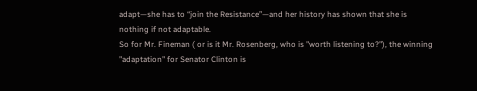adapt—she has to “join the Resistance”—and her history has shown that she is nothing if not adaptable.
So for Mr. Fineman ( or is it Mr. Rosenberg, who is "worth listening to?"), the winning "adaptation" for Senator Clinton is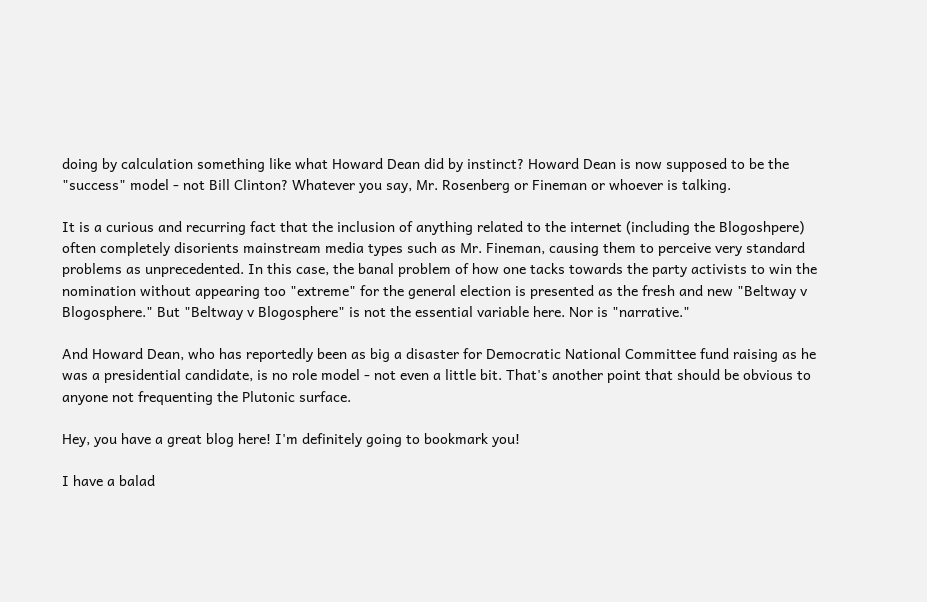doing by calculation something like what Howard Dean did by instinct? Howard Dean is now supposed to be the "success" model - not Bill Clinton? Whatever you say, Mr. Rosenberg or Fineman or whoever is talking.

It is a curious and recurring fact that the inclusion of anything related to the internet (including the Blogoshpere) often completely disorients mainstream media types such as Mr. Fineman, causing them to perceive very standard problems as unprecedented. In this case, the banal problem of how one tacks towards the party activists to win the nomination without appearing too "extreme" for the general election is presented as the fresh and new "Beltway v Blogosphere." But "Beltway v Blogosphere" is not the essential variable here. Nor is "narrative."

And Howard Dean, who has reportedly been as big a disaster for Democratic National Committee fund raising as he was a presidential candidate, is no role model - not even a little bit. That's another point that should be obvious to anyone not frequenting the Plutonic surface.

Hey, you have a great blog here! I'm definitely going to bookmark you!

I have a balad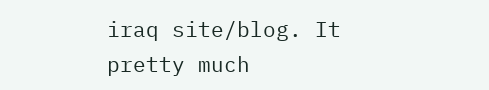iraq site/blog. It pretty much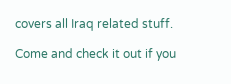covers all Iraq related stuff.

Come and check it out if you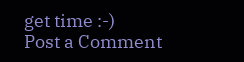get time :-)
Post a Comment